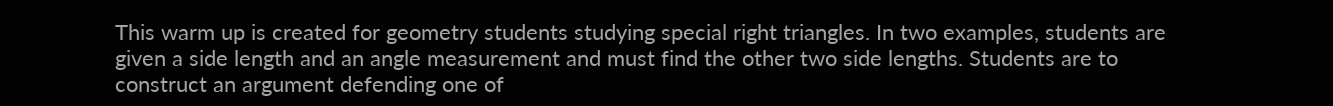This warm up is created for geometry students studying special right triangles. In two examples, students are given a side length and an angle measurement and must find the other two side lengths. Students are to construct an argument defending one of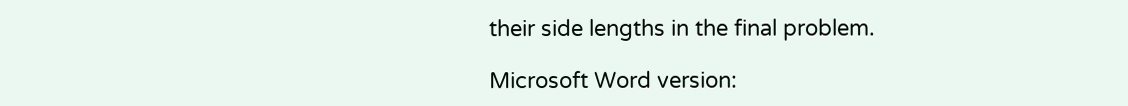their side lengths in the final problem.

Microsoft Word version: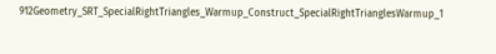912Geometry_SRT_SpecialRightTriangles_Warmup_Construct_SpecialRightTrianglesWarmup_1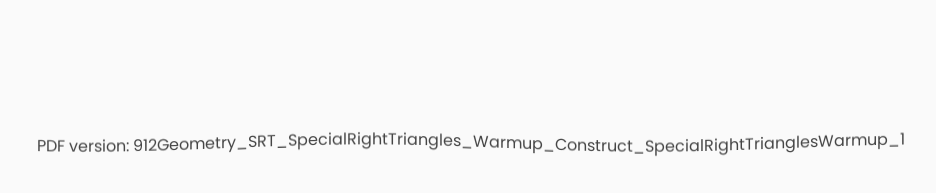PDF version: 912Geometry_SRT_SpecialRightTriangles_Warmup_Construct_SpecialRightTrianglesWarmup_1